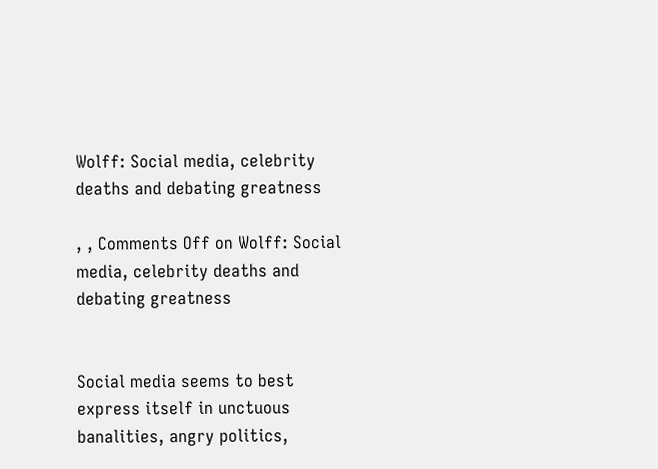Wolff: Social media, celebrity deaths and debating greatness

, , Comments Off on Wolff: Social media, celebrity deaths and debating greatness


Social media seems to best express itself in unctuous banalities, angry politics,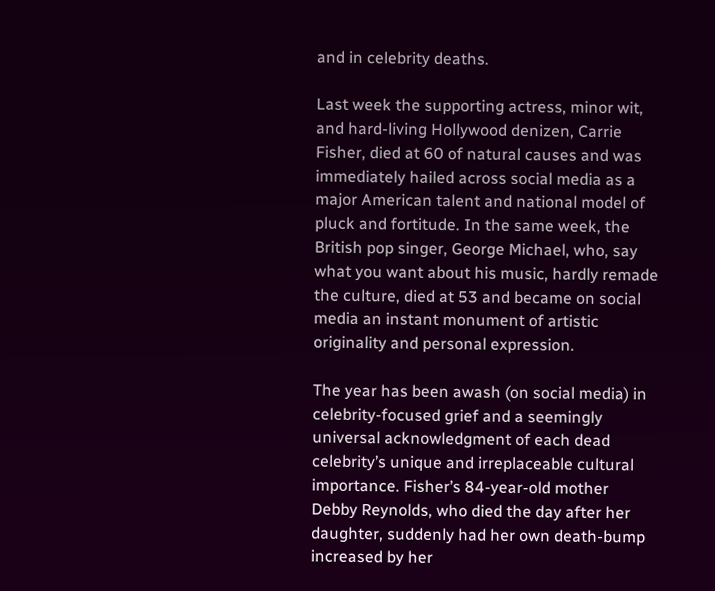and in celebrity deaths.

Last week the supporting actress, minor wit, and hard-living Hollywood denizen, Carrie Fisher, died at 60 of natural causes and was immediately hailed across social media as a major American talent and national model of pluck and fortitude. In the same week, the British pop singer, George Michael, who, say what you want about his music, hardly remade the culture, died at 53 and became on social media an instant monument of artistic originality and personal expression.

The year has been awash (on social media) in celebrity-focused grief and a seemingly universal acknowledgment of each dead celebrity’s unique and irreplaceable cultural importance. Fisher’s 84-year-old mother Debby Reynolds, who died the day after her daughter, suddenly had her own death-bump increased by her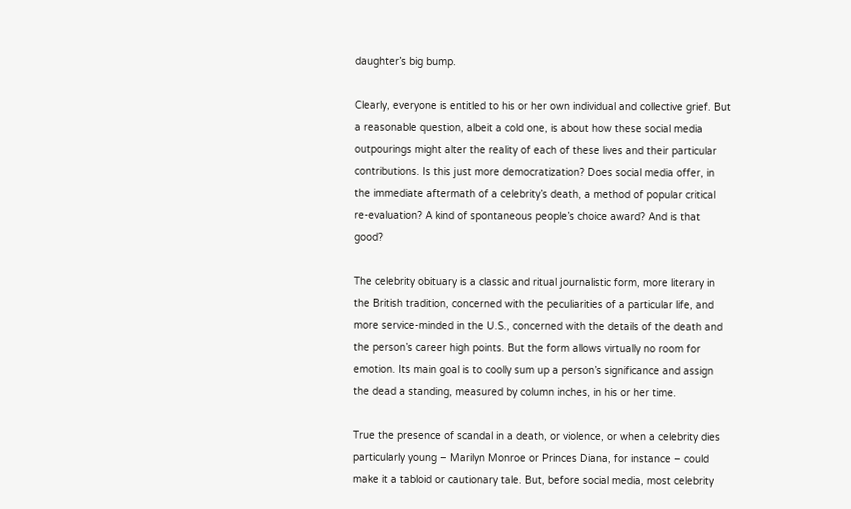daughter’s big bump.

Clearly, everyone is entitled to his or her own individual and collective grief. But a reasonable question, albeit a cold one, is about how these social media outpourings might alter the reality of each of these lives and their particular contributions. Is this just more democratization? Does social media offer, in the immediate aftermath of a celebrity’s death, a method of popular critical re-evaluation? A kind of spontaneous people’s choice award? And is that good?

The celebrity obituary is a classic and ritual journalistic form, more literary in the British tradition, concerned with the peculiarities of a particular life, and more service-minded in the U.S., concerned with the details of the death and the person’s career high points. But the form allows virtually no room for emotion. Its main goal is to coolly sum up a person’s significance and assign the dead a standing, measured by column inches, in his or her time.

True the presence of scandal in a death, or violence, or when a celebrity dies particularly young – Marilyn Monroe or Princes Diana, for instance – could make it a tabloid or cautionary tale. But, before social media, most celebrity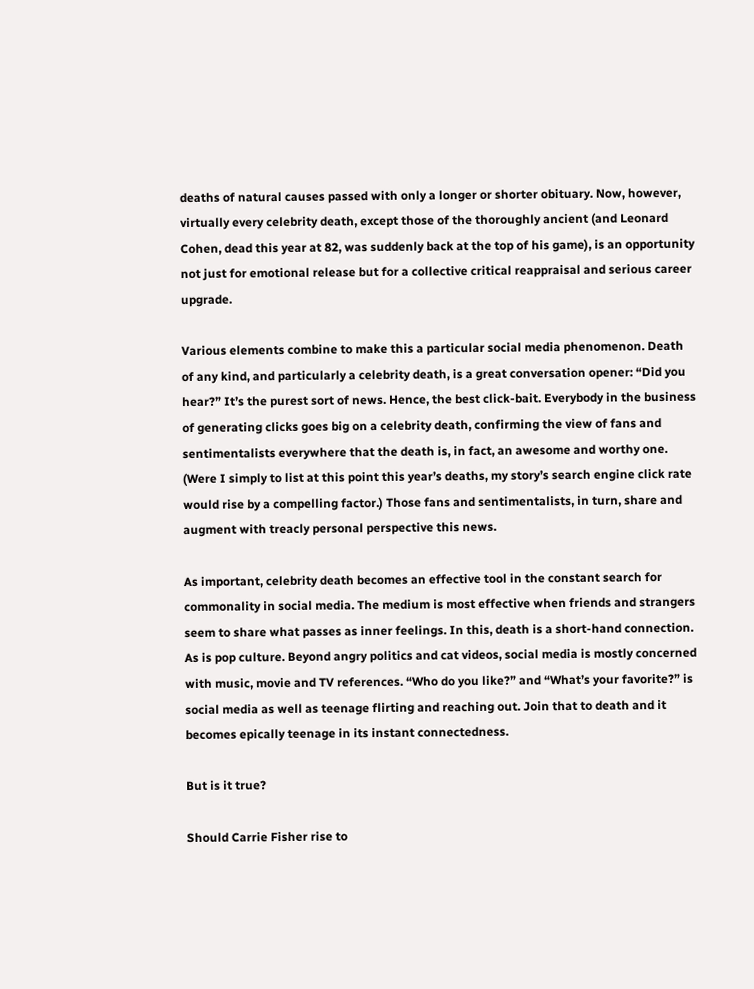deaths of natural causes passed with only a longer or shorter obituary. Now, however, virtually every celebrity death, except those of the thoroughly ancient (and Leonard Cohen, dead this year at 82, was suddenly back at the top of his game), is an opportunity not just for emotional release but for a collective critical reappraisal and serious career upgrade.

Various elements combine to make this a particular social media phenomenon. Death of any kind, and particularly a celebrity death, is a great conversation opener: “Did you hear?” It’s the purest sort of news. Hence, the best click-bait. Everybody in the business of generating clicks goes big on a celebrity death, confirming the view of fans and sentimentalists everywhere that the death is, in fact, an awesome and worthy one. (Were I simply to list at this point this year’s deaths, my story’s search engine click rate would rise by a compelling factor.) Those fans and sentimentalists, in turn, share and augment with treacly personal perspective this news.

As important, celebrity death becomes an effective tool in the constant search for commonality in social media. The medium is most effective when friends and strangers seem to share what passes as inner feelings. In this, death is a short-hand connection. As is pop culture. Beyond angry politics and cat videos, social media is mostly concerned with music, movie and TV references. “Who do you like?” and “What’s your favorite?” is social media as well as teenage flirting and reaching out. Join that to death and it becomes epically teenage in its instant connectedness.

But is it true?

Should Carrie Fisher rise to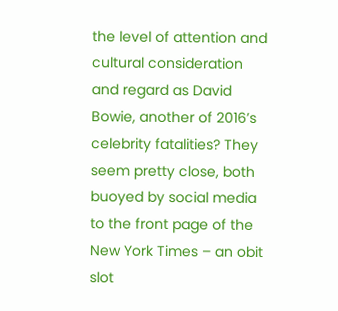the level of attention and cultural consideration and regard as David Bowie, another of 2016’s celebrity fatalities? They seem pretty close, both buoyed by social media to the front page of the New York Times – an obit slot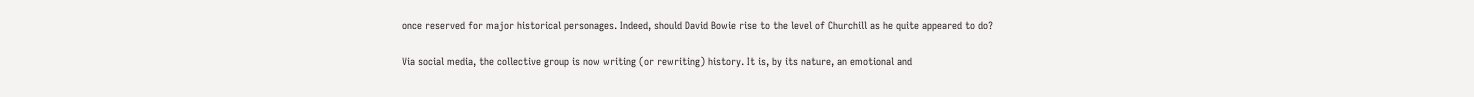once reserved for major historical personages. Indeed, should David Bowie rise to the level of Churchill as he quite appeared to do?

Via social media, the collective group is now writing (or rewriting) history. It is, by its nature, an emotional and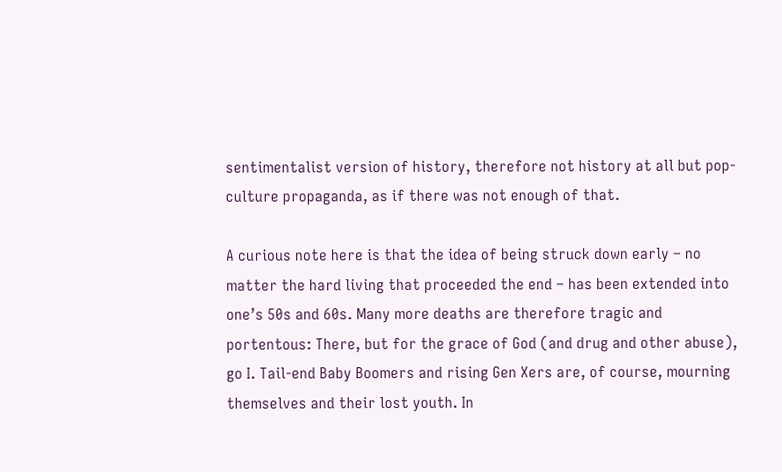sentimentalist version of history, therefore not history at all but pop-culture propaganda, as if there was not enough of that.

A curious note here is that the idea of being struck down early – no matter the hard living that proceeded the end – has been extended into one’s 50s and 60s. Many more deaths are therefore tragic and portentous: There, but for the grace of God (and drug and other abuse), go I. Tail-end Baby Boomers and rising Gen Xers are, of course, mourning themselves and their lost youth. In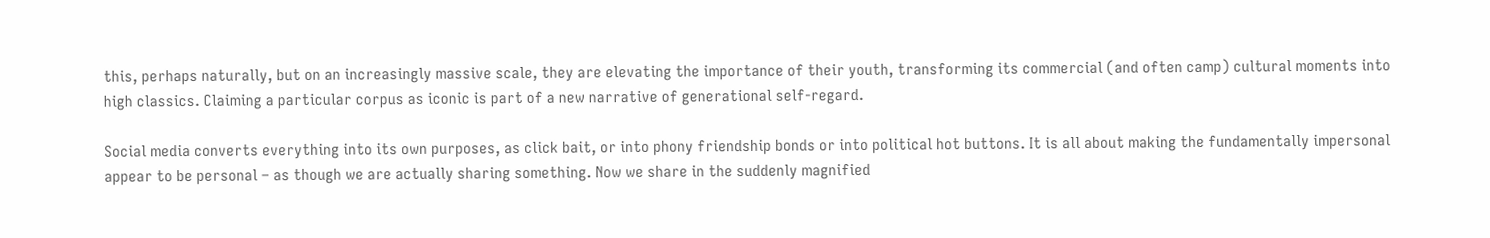this, perhaps naturally, but on an increasingly massive scale, they are elevating the importance of their youth, transforming its commercial (and often camp) cultural moments into high classics. Claiming a particular corpus as iconic is part of a new narrative of generational self-regard.

Social media converts everything into its own purposes, as click bait, or into phony friendship bonds or into political hot buttons. It is all about making the fundamentally impersonal appear to be personal – as though we are actually sharing something. Now we share in the suddenly magnified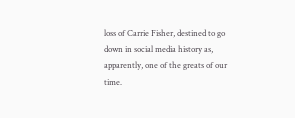loss of Carrie Fisher, destined to go down in social media history as, apparently, one of the greats of our time.